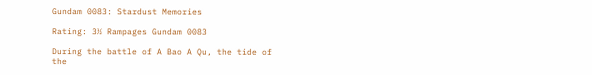Gundam 0083: Stardust Memories

Rating: 3½ Rampages Gundam 0083

During the battle of A Bao A Qu, the tide of the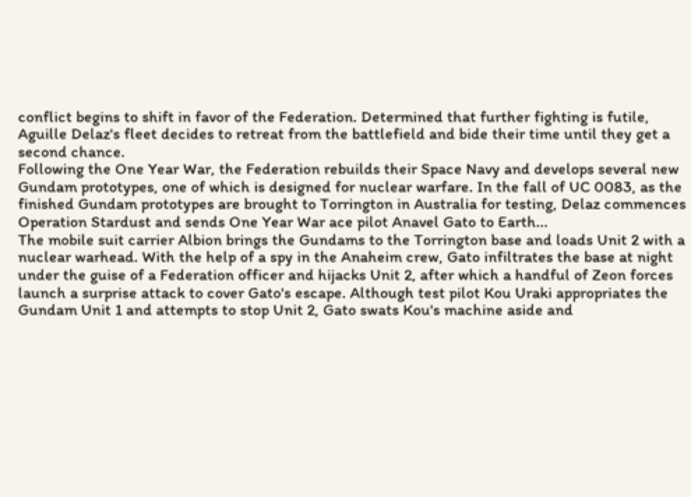conflict begins to shift in favor of the Federation. Determined that further fighting is futile, Aguille Delaz's fleet decides to retreat from the battlefield and bide their time until they get a second chance.
Following the One Year War, the Federation rebuilds their Space Navy and develops several new Gundam prototypes, one of which is designed for nuclear warfare. In the fall of UC 0083, as the finished Gundam prototypes are brought to Torrington in Australia for testing, Delaz commences Operation Stardust and sends One Year War ace pilot Anavel Gato to Earth...
The mobile suit carrier Albion brings the Gundams to the Torrington base and loads Unit 2 with a nuclear warhead. With the help of a spy in the Anaheim crew, Gato infiltrates the base at night under the guise of a Federation officer and hijacks Unit 2, after which a handful of Zeon forces launch a surprise attack to cover Gato's escape. Although test pilot Kou Uraki appropriates the Gundam Unit 1 and attempts to stop Unit 2, Gato swats Kou's machine aside and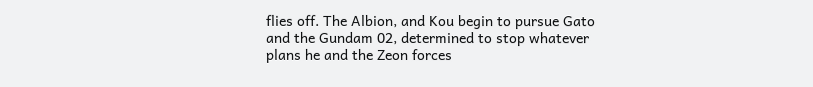flies off. The Albion, and Kou begin to pursue Gato and the Gundam 02, determined to stop whatever plans he and the Zeon forces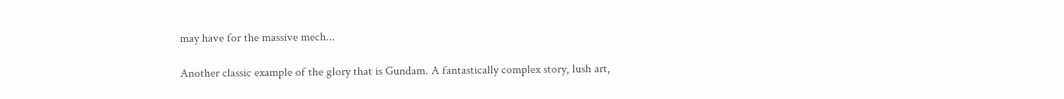may have for the massive mech...

Another classic example of the glory that is Gundam. A fantastically complex story, lush art,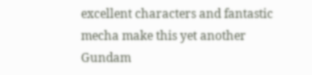excellent characters and fantastic mecha make this yet another Gundam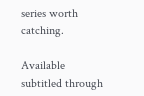series worth catching.

Available subtitled through